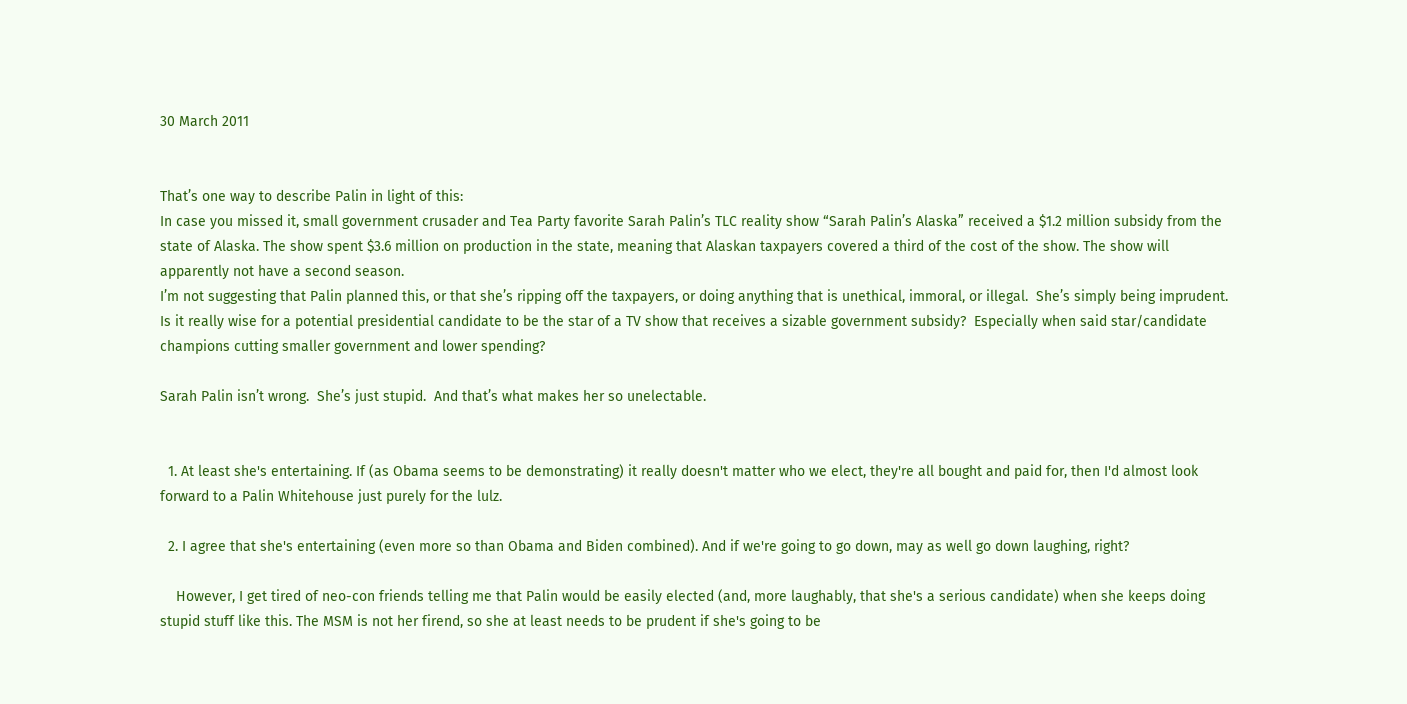30 March 2011


That’s one way to describe Palin in light of this:
In case you missed it, small government crusader and Tea Party favorite Sarah Palin’s TLC reality show “Sarah Palin’s Alaska” received a $1.2 million subsidy from the state of Alaska. The show spent $3.6 million on production in the state, meaning that Alaskan taxpayers covered a third of the cost of the show. The show will apparently not have a second season.
I’m not suggesting that Palin planned this, or that she’s ripping off the taxpayers, or doing anything that is unethical, immoral, or illegal.  She’s simply being imprudent.  Is it really wise for a potential presidential candidate to be the star of a TV show that receives a sizable government subsidy?  Especially when said star/candidate champions cutting smaller government and lower spending?

Sarah Palin isn’t wrong.  She’s just stupid.  And that’s what makes her so unelectable.


  1. At least she's entertaining. If (as Obama seems to be demonstrating) it really doesn't matter who we elect, they're all bought and paid for, then I'd almost look forward to a Palin Whitehouse just purely for the lulz.

  2. I agree that she's entertaining (even more so than Obama and Biden combined). And if we're going to go down, may as well go down laughing, right?

    However, I get tired of neo-con friends telling me that Palin would be easily elected (and, more laughably, that she's a serious candidate) when she keeps doing stupid stuff like this. The MSM is not her firend, so she at least needs to be prudent if she's going to be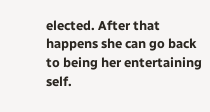elected. After that happens she can go back to being her entertaining self.